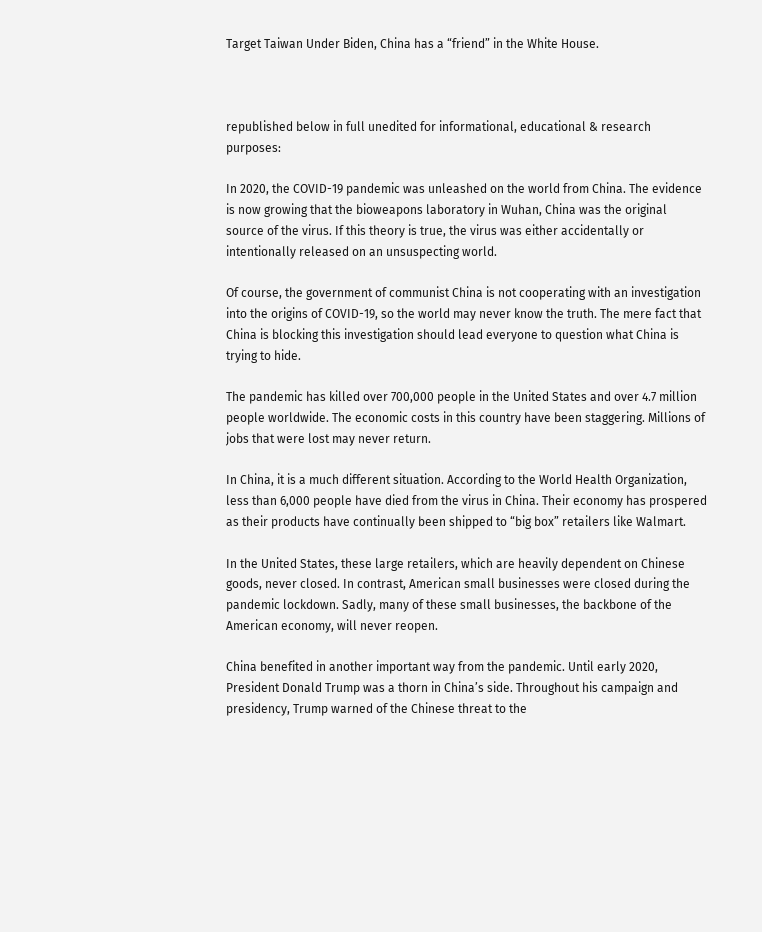Target Taiwan Under Biden, China has a “friend” in the White House.



republished below in full unedited for informational, educational & research purposes:

In 2020, the COVID-19 pandemic was unleashed on the world from China. The evidence is now growing that the bioweapons laboratory in Wuhan, China was the original source of the virus. If this theory is true, the virus was either accidentally or intentionally released on an unsuspecting world.

Of course, the government of communist China is not cooperating with an investigation into the origins of COVID-19, so the world may never know the truth. The mere fact that China is blocking this investigation should lead everyone to question what China is trying to hide.

The pandemic has killed over 700,000 people in the United States and over 4.7 million people worldwide. The economic costs in this country have been staggering. Millions of jobs that were lost may never return.

In China, it is a much different situation. According to the World Health Organization, less than 6,000 people have died from the virus in China. Their economy has prospered as their products have continually been shipped to “big box” retailers like Walmart.

In the United States, these large retailers, which are heavily dependent on Chinese goods, never closed. In contrast, American small businesses were closed during the pandemic lockdown. Sadly, many of these small businesses, the backbone of the American economy, will never reopen.

China benefited in another important way from the pandemic. Until early 2020, President Donald Trump was a thorn in China’s side. Throughout his campaign and presidency, Trump warned of the Chinese threat to the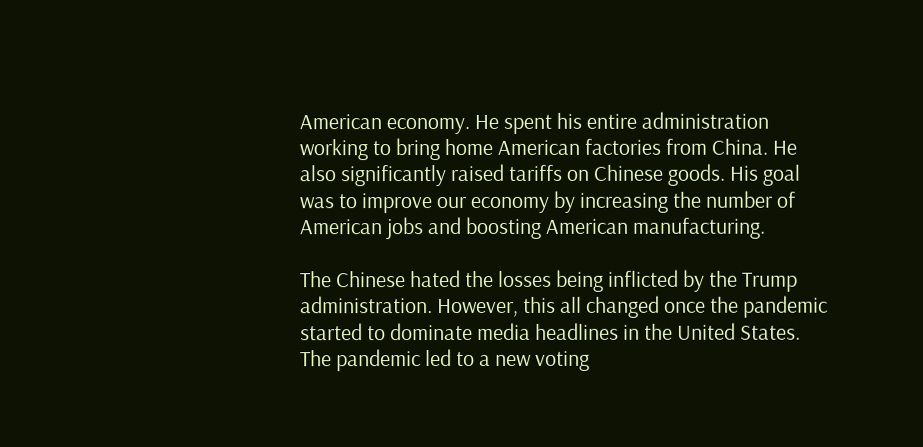American economy. He spent his entire administration working to bring home American factories from China. He also significantly raised tariffs on Chinese goods. His goal was to improve our economy by increasing the number of American jobs and boosting American manufacturing.

The Chinese hated the losses being inflicted by the Trump administration. However, this all changed once the pandemic started to dominate media headlines in the United States. The pandemic led to a new voting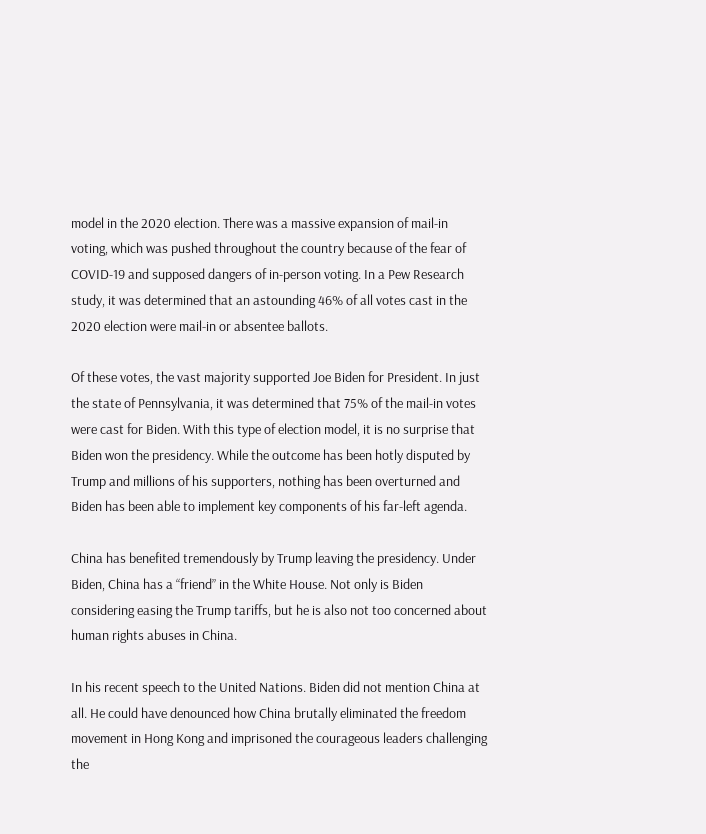model in the 2020 election. There was a massive expansion of mail-in voting, which was pushed throughout the country because of the fear of COVID-19 and supposed dangers of in-person voting. In a Pew Research study, it was determined that an astounding 46% of all votes cast in the 2020 election were mail-in or absentee ballots.

Of these votes, the vast majority supported Joe Biden for President. In just the state of Pennsylvania, it was determined that 75% of the mail-in votes were cast for Biden. With this type of election model, it is no surprise that Biden won the presidency. While the outcome has been hotly disputed by Trump and millions of his supporters, nothing has been overturned and Biden has been able to implement key components of his far-left agenda.

China has benefited tremendously by Trump leaving the presidency. Under Biden, China has a “friend” in the White House. Not only is Biden considering easing the Trump tariffs, but he is also not too concerned about human rights abuses in China.

In his recent speech to the United Nations. Biden did not mention China at all. He could have denounced how China brutally eliminated the freedom movement in Hong Kong and imprisoned the courageous leaders challenging the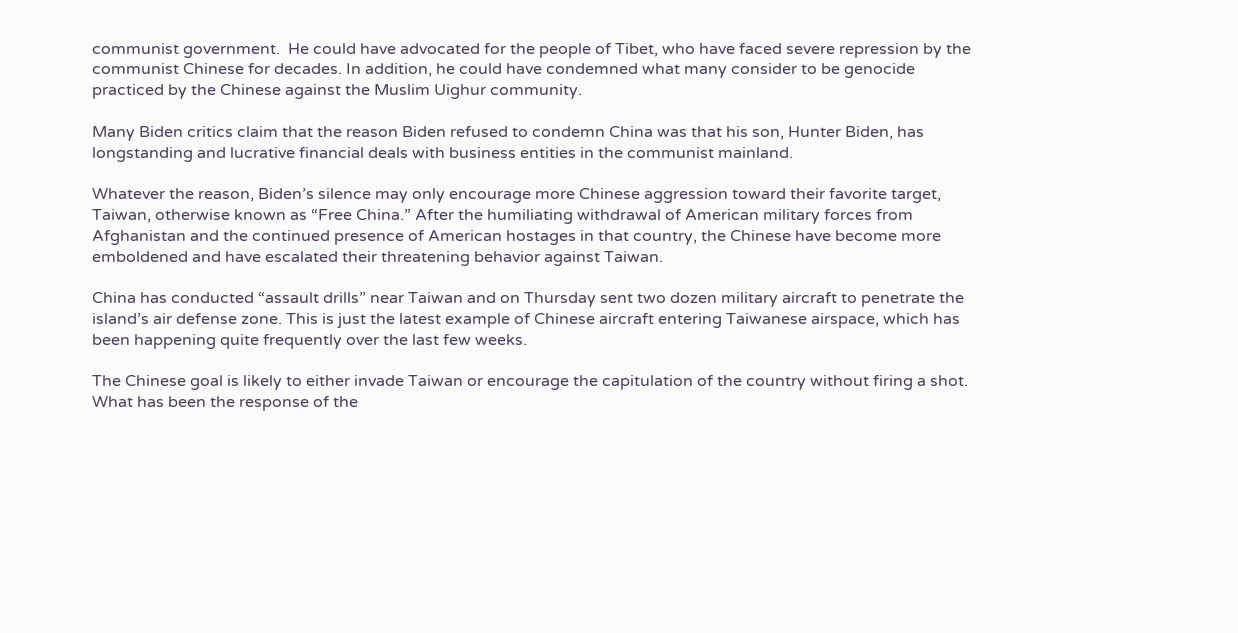communist government.  He could have advocated for the people of Tibet, who have faced severe repression by the communist Chinese for decades. In addition, he could have condemned what many consider to be genocide practiced by the Chinese against the Muslim Uighur community.

Many Biden critics claim that the reason Biden refused to condemn China was that his son, Hunter Biden, has longstanding and lucrative financial deals with business entities in the communist mainland.

Whatever the reason, Biden’s silence may only encourage more Chinese aggression toward their favorite target, Taiwan, otherwise known as “Free China.” After the humiliating withdrawal of American military forces from Afghanistan and the continued presence of American hostages in that country, the Chinese have become more emboldened and have escalated their threatening behavior against Taiwan.

China has conducted “assault drills” near Taiwan and on Thursday sent two dozen military aircraft to penetrate the island’s air defense zone. This is just the latest example of Chinese aircraft entering Taiwanese airspace, which has been happening quite frequently over the last few weeks.

The Chinese goal is likely to either invade Taiwan or encourage the capitulation of the country without firing a shot. What has been the response of the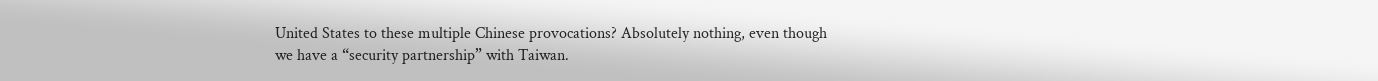United States to these multiple Chinese provocations? Absolutely nothing, even though we have a “security partnership” with Taiwan.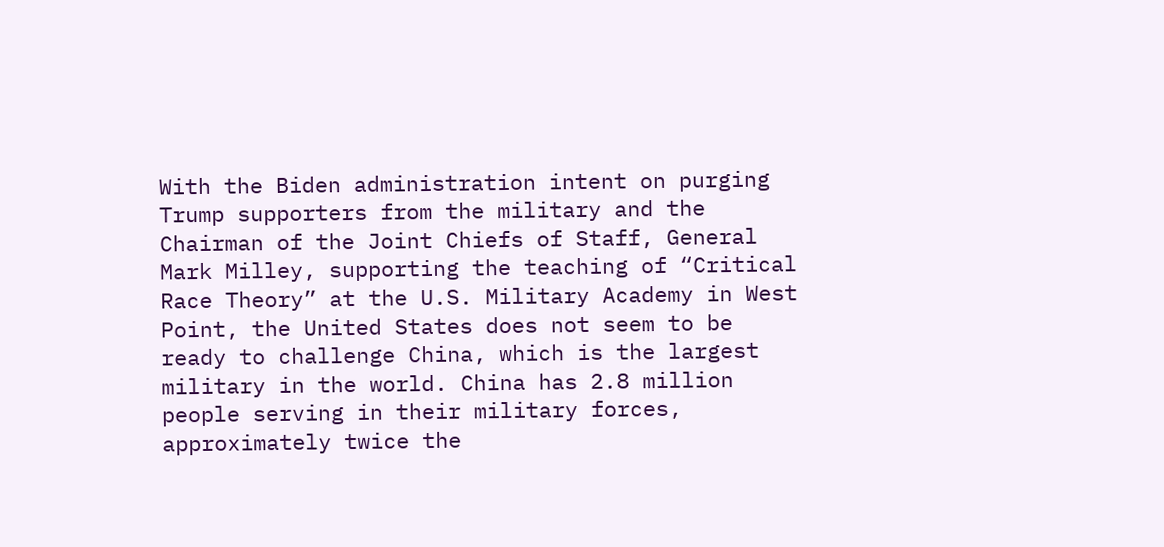With the Biden administration intent on purging Trump supporters from the military and the Chairman of the Joint Chiefs of Staff, General Mark Milley, supporting the teaching of “Critical Race Theory” at the U.S. Military Academy in West Point, the United States does not seem to be ready to challenge China, which is the largest military in the world. China has 2.8 million people serving in their military forces, approximately twice the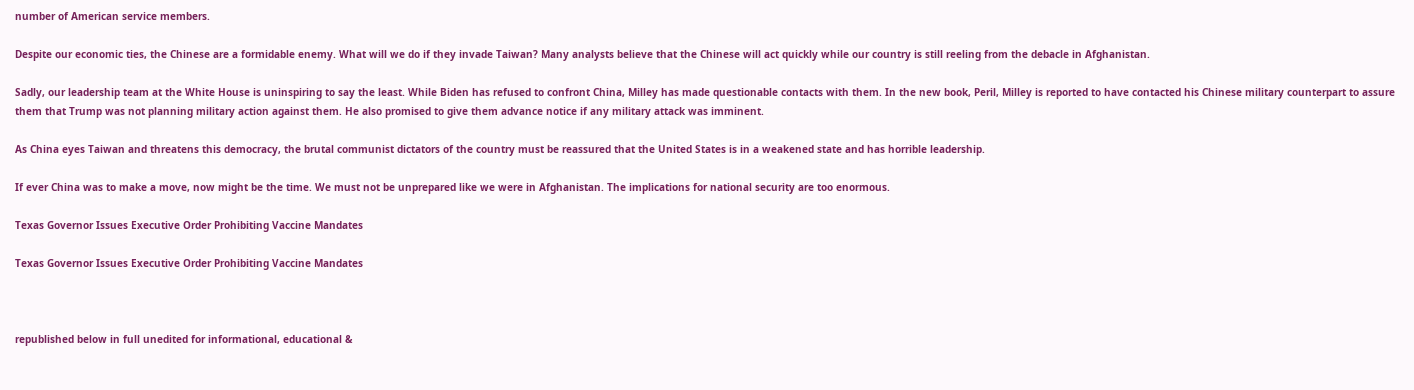number of American service members.

Despite our economic ties, the Chinese are a formidable enemy. What will we do if they invade Taiwan? Many analysts believe that the Chinese will act quickly while our country is still reeling from the debacle in Afghanistan.

Sadly, our leadership team at the White House is uninspiring to say the least. While Biden has refused to confront China, Milley has made questionable contacts with them. In the new book, Peril, Milley is reported to have contacted his Chinese military counterpart to assure them that Trump was not planning military action against them. He also promised to give them advance notice if any military attack was imminent.

As China eyes Taiwan and threatens this democracy, the brutal communist dictators of the country must be reassured that the United States is in a weakened state and has horrible leadership.

If ever China was to make a move, now might be the time. We must not be unprepared like we were in Afghanistan. The implications for national security are too enormous.

Texas Governor Issues Executive Order Prohibiting Vaccine Mandates

Texas Governor Issues Executive Order Prohibiting Vaccine Mandates



republished below in full unedited for informational, educational &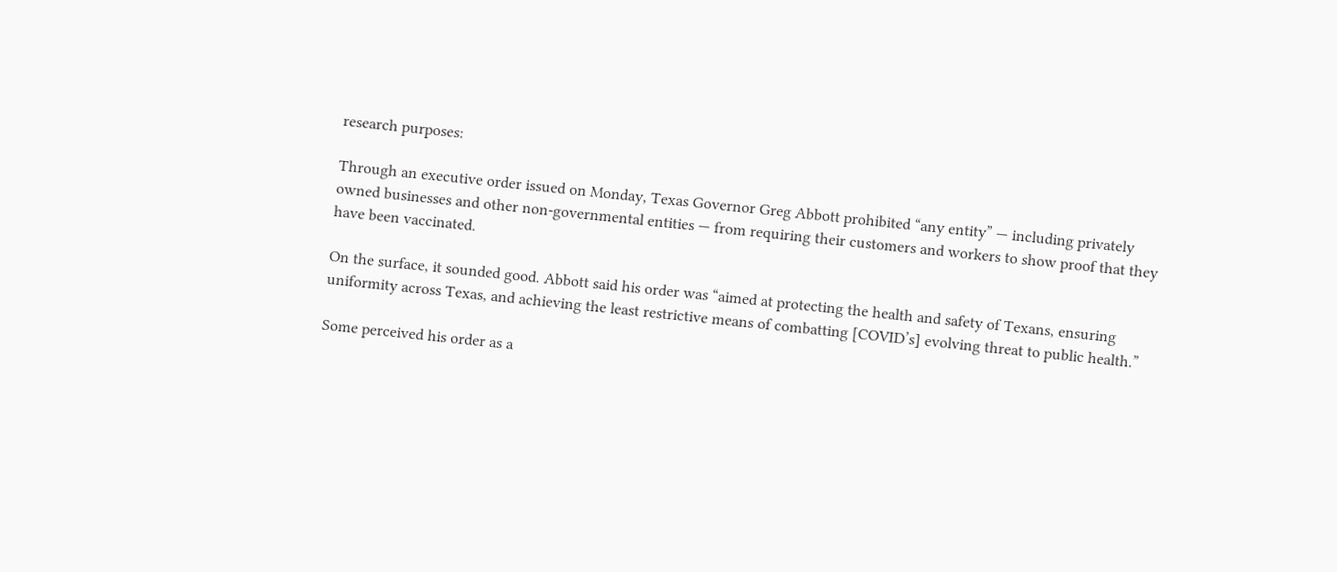research purposes:

Through an executive order issued on Monday, Texas Governor Greg Abbott prohibited “any entity” — including privately owned businesses and other non-governmental entities — from requiring their customers and workers to show proof that they have been vaccinated.

On the surface, it sounded good. Abbott said his order was “aimed at protecting the health and safety of Texans, ensuring uniformity across Texas, and achieving the least restrictive means of combatting [COVID’s] evolving threat to public health.”

Some perceived his order as a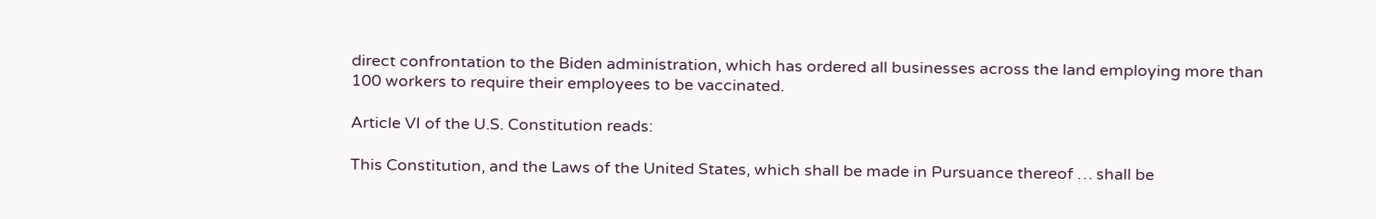direct confrontation to the Biden administration, which has ordered all businesses across the land employing more than 100 workers to require their employees to be vaccinated.

Article VI of the U.S. Constitution reads:

This Constitution, and the Laws of the United States, which shall be made in Pursuance thereof … shall be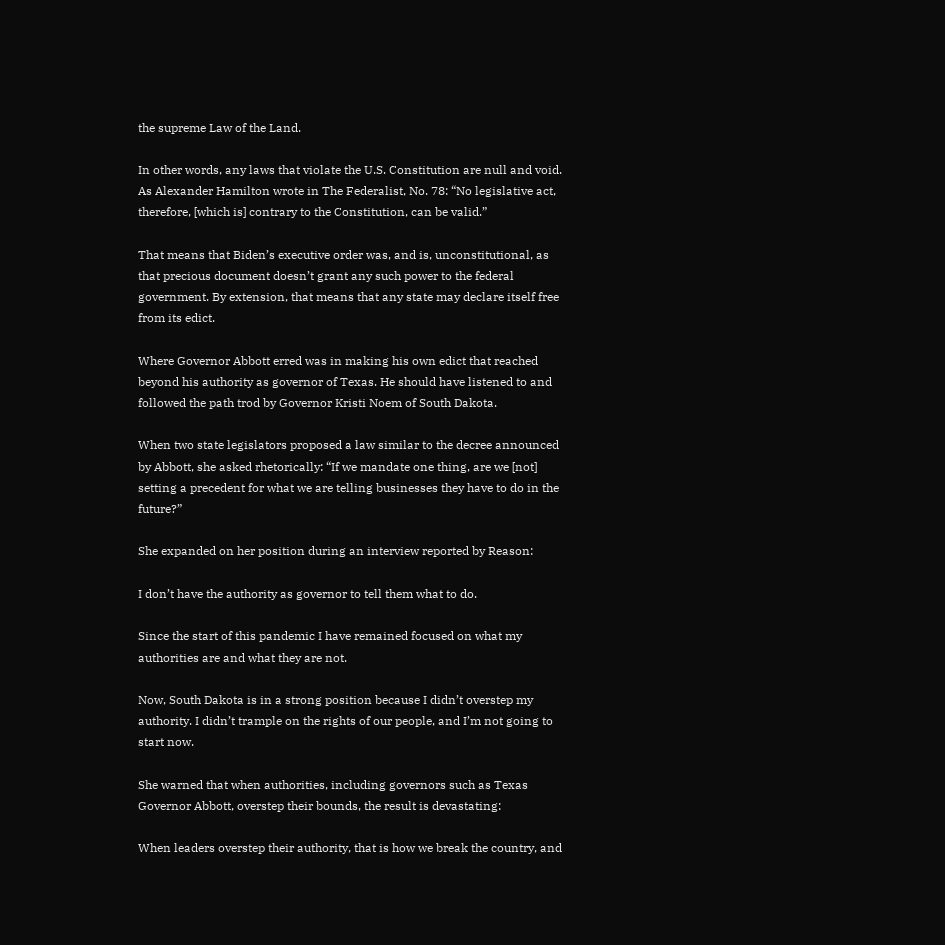the supreme Law of the Land.

In other words, any laws that violate the U.S. Constitution are null and void. As Alexander Hamilton wrote in The Federalist, No. 78: “No legislative act, therefore, [which is] contrary to the Constitution, can be valid.”

That means that Biden’s executive order was, and is, unconstitutional, as that precious document doesn’t grant any such power to the federal government. By extension, that means that any state may declare itself free from its edict.

Where Governor Abbott erred was in making his own edict that reached beyond his authority as governor of Texas. He should have listened to and followed the path trod by Governor Kristi Noem of South Dakota.

When two state legislators proposed a law similar to the decree announced by Abbott, she asked rhetorically: “If we mandate one thing, are we [not] setting a precedent for what we are telling businesses they have to do in the future?”

She expanded on her position during an interview reported by Reason:

I don’t have the authority as governor to tell them what to do.

Since the start of this pandemic I have remained focused on what my authorities are and what they are not.

Now, South Dakota is in a strong position because I didn’t overstep my authority. I didn’t trample on the rights of our people, and I’m not going to start now.

She warned that when authorities, including governors such as Texas Governor Abbott, overstep their bounds, the result is devastating:

When leaders overstep their authority, that is how we break the country, and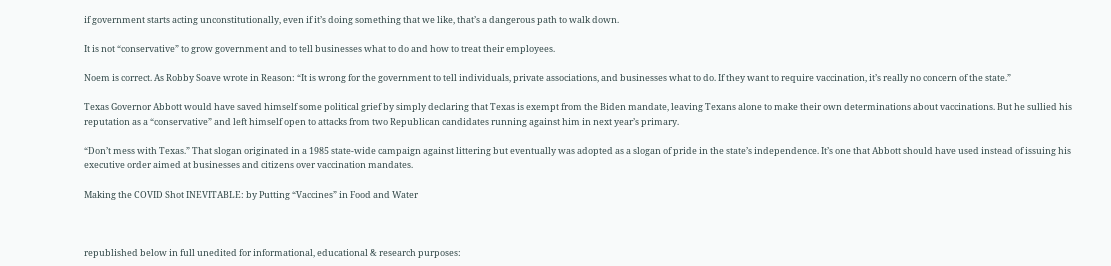if government starts acting unconstitutionally, even if it’s doing something that we like, that’s a dangerous path to walk down.

It is not “conservative” to grow government and to tell businesses what to do and how to treat their employees.

Noem is correct. As Robby Soave wrote in Reason: “It is wrong for the government to tell individuals, private associations, and businesses what to do. If they want to require vaccination, it’s really no concern of the state.”

Texas Governor Abbott would have saved himself some political grief by simply declaring that Texas is exempt from the Biden mandate, leaving Texans alone to make their own determinations about vaccinations. But he sullied his reputation as a “conservative” and left himself open to attacks from two Republican candidates running against him in next year’s primary.

“Don’t mess with Texas.” That slogan originated in a 1985 state-wide campaign against littering but eventually was adopted as a slogan of pride in the state’s independence. It’s one that Abbott should have used instead of issuing his executive order aimed at businesses and citizens over vaccination mandates.

Making the COVID Shot INEVITABLE: by Putting “Vaccines” in Food and Water



republished below in full unedited for informational, educational & research purposes: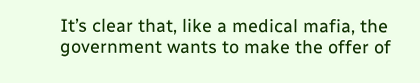It’s clear that, like a medical mafia, the government wants to make the offer of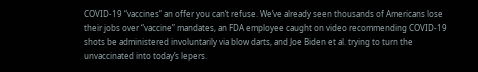COVID-19 “vaccines” an offer you can’t refuse. We’ve already seen thousands of Americans lose their jobs over “vaccine” mandates, an FDA employee caught on video recommending COVID-19 shots be administered involuntarily via blow darts, and Joe Biden et al. trying to turn the unvaccinated into today’s lepers.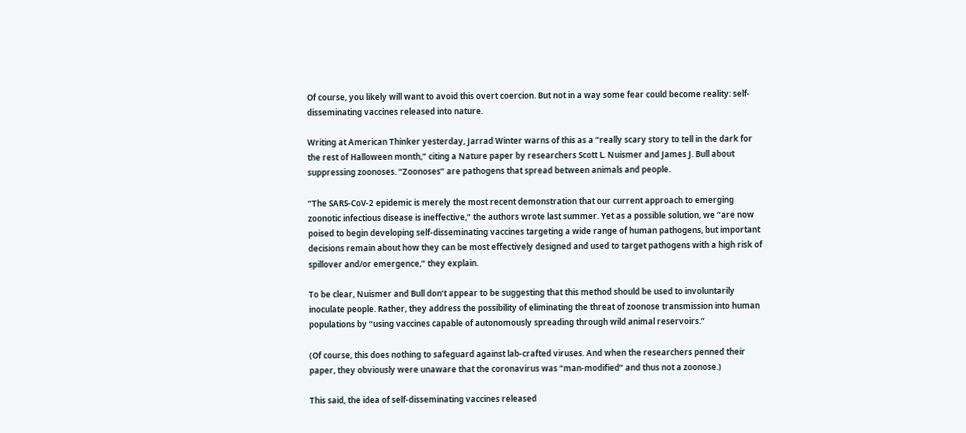Of course, you likely will want to avoid this overt coercion. But not in a way some fear could become reality: self-disseminating vaccines released into nature.

Writing at American Thinker yesterday, Jarrad Winter warns of this as a “really scary story to tell in the dark for the rest of Halloween month,” citing a Nature paper by researchers Scott L. Nuismer and James J. Bull about suppressing zoonoses. “Zoonoses” are pathogens that spread between animals and people.

“The SARS-CoV-2 epidemic is merely the most recent demonstration that our current approach to emerging zoonotic infectious disease is ineffective,” the authors wrote last summer. Yet as a possible solution, we “are now poised to begin developing self-disseminating vaccines targeting a wide range of human pathogens, but important decisions remain about how they can be most effectively designed and used to target pathogens with a high risk of spillover and/or emergence,” they explain.

To be clear, Nuismer and Bull don’t appear to be suggesting that this method should be used to involuntarily inoculate people. Rather, they address the possibility of eliminating the threat of zoonose transmission into human populations by “using vaccines capable of autonomously spreading through wild animal reservoirs.”

(Of course, this does nothing to safeguard against lab-crafted viruses. And when the researchers penned their paper, they obviously were unaware that the coronavirus was “man-modified” and thus not a zoonose.)

This said, the idea of self-disseminating vaccines released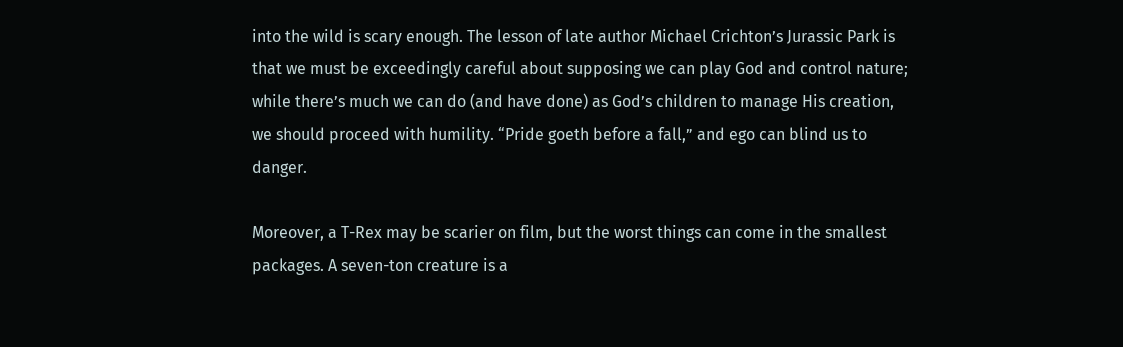into the wild is scary enough. The lesson of late author Michael Crichton’s Jurassic Park is that we must be exceedingly careful about supposing we can play God and control nature; while there’s much we can do (and have done) as God’s children to manage His creation, we should proceed with humility. “Pride goeth before a fall,” and ego can blind us to danger.

Moreover, a T-Rex may be scarier on film, but the worst things can come in the smallest packages. A seven-ton creature is a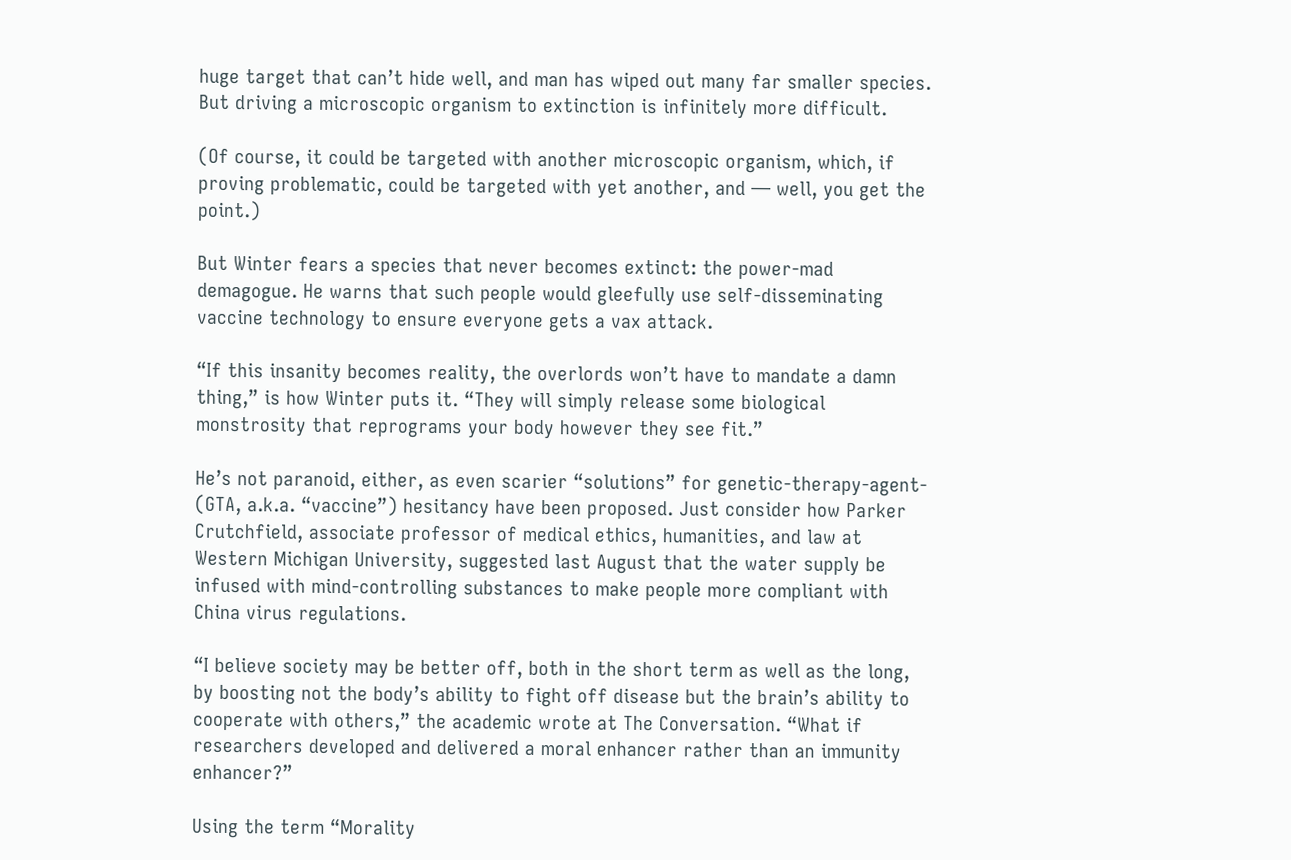huge target that can’t hide well, and man has wiped out many far smaller species. But driving a microscopic organism to extinction is infinitely more difficult.

(Of course, it could be targeted with another microscopic organism, which, if proving problematic, could be targeted with yet another, and — well, you get the point.)

But Winter fears a species that never becomes extinct: the power-mad demagogue. He warns that such people would gleefully use self-disseminating vaccine technology to ensure everyone gets a vax attack.

“If this insanity becomes reality, the overlords won’t have to mandate a damn thing,” is how Winter puts it. “They will simply release some biological monstrosity that reprograms your body however they see fit.”

He’s not paranoid, either, as even scarier “solutions” for genetic-therapy-agent- (GTA, a.k.a. “vaccine”) hesitancy have been proposed. Just consider how Parker Crutchfield, associate professor of medical ethics, humanities, and law at Western Michigan University, suggested last August that the water supply be infused with mind-controlling substances to make people more compliant with China virus regulations.

“I believe society may be better off, both in the short term as well as the long, by boosting not the body’s ability to fight off disease but the brain’s ability to cooperate with others,” the academic wrote at The Conversation. “What if researchers developed and delivered a moral enhancer rather than an immunity enhancer?”

Using the term “Morality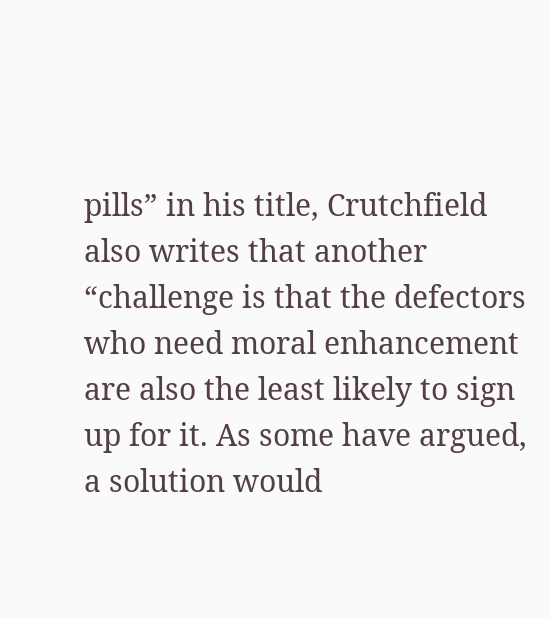pills” in his title, Crutchfield also writes that another “challenge is that the defectors who need moral enhancement are also the least likely to sign up for it. As some have argued, a solution would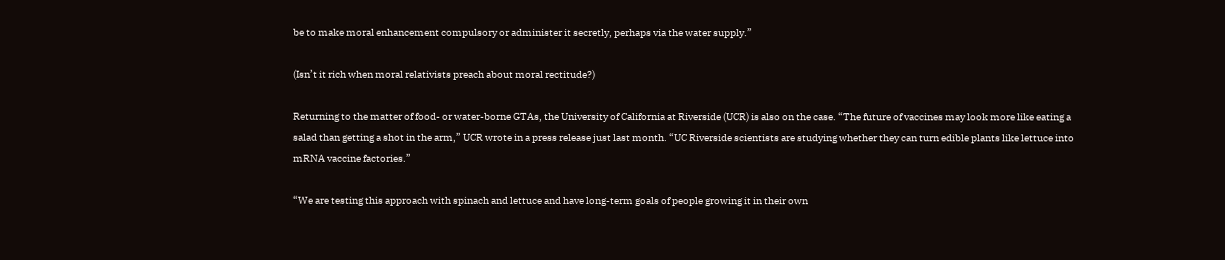be to make moral enhancement compulsory or administer it secretly, perhaps via the water supply.”

(Isn’t it rich when moral relativists preach about moral rectitude?)

Returning to the matter of food- or water-borne GTAs, the University of California at Riverside (UCR) is also on the case. “The future of vaccines may look more like eating a salad than getting a shot in the arm,” UCR wrote in a press release just last month. “UC Riverside scientists are studying whether they can turn edible plants like lettuce into mRNA vaccine factories.”

“We are testing this approach with spinach and lettuce and have long-term goals of people growing it in their own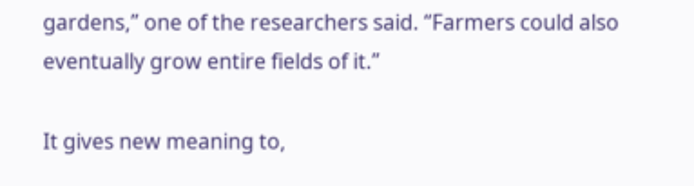gardens,” one of the researchers said. “Farmers could also eventually grow entire fields of it.”

It gives new meaning to,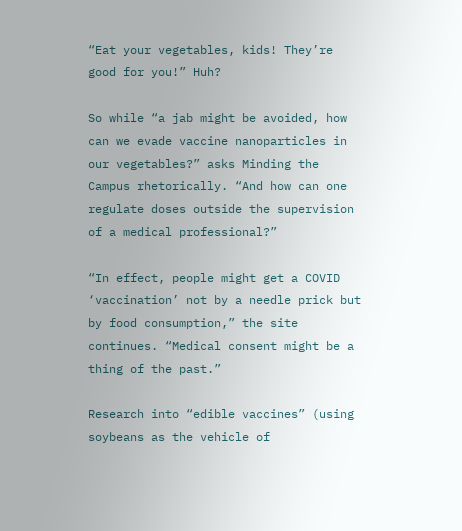“Eat your vegetables, kids! They’re good for you!” Huh?

So while “a jab might be avoided, how can we evade vaccine nanoparticles in our vegetables?” asks Minding the Campus rhetorically. “And how can one regulate doses outside the supervision of a medical professional?”

“In effect, people might get a COVID ‘vaccination’ not by a needle prick but by food consumption,” the site continues. “Medical consent might be a thing of the past.”

Research into “edible vaccines” (using soybeans as the vehicle of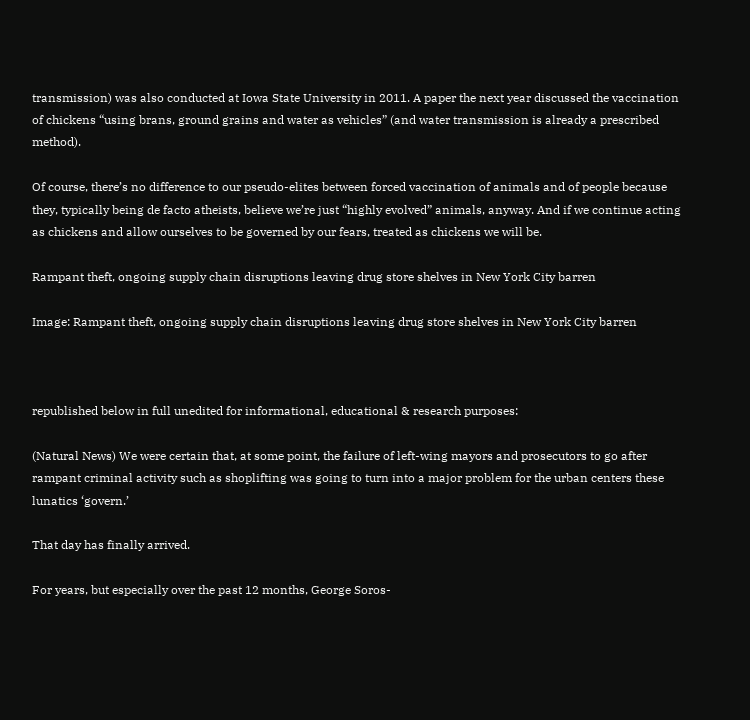transmission) was also conducted at Iowa State University in 2011. A paper the next year discussed the vaccination of chickens “using brans, ground grains and water as vehicles” (and water transmission is already a prescribed method).

Of course, there’s no difference to our pseudo-elites between forced vaccination of animals and of people because they, typically being de facto atheists, believe we’re just “highly evolved” animals, anyway. And if we continue acting as chickens and allow ourselves to be governed by our fears, treated as chickens we will be.

Rampant theft, ongoing supply chain disruptions leaving drug store shelves in New York City barren

Image: Rampant theft, ongoing supply chain disruptions leaving drug store shelves in New York City barren



republished below in full unedited for informational, educational & research purposes:

(Natural News) We were certain that, at some point, the failure of left-wing mayors and prosecutors to go after rampant criminal activity such as shoplifting was going to turn into a major problem for the urban centers these lunatics ‘govern.’

That day has finally arrived.

For years, but especially over the past 12 months, George Soros-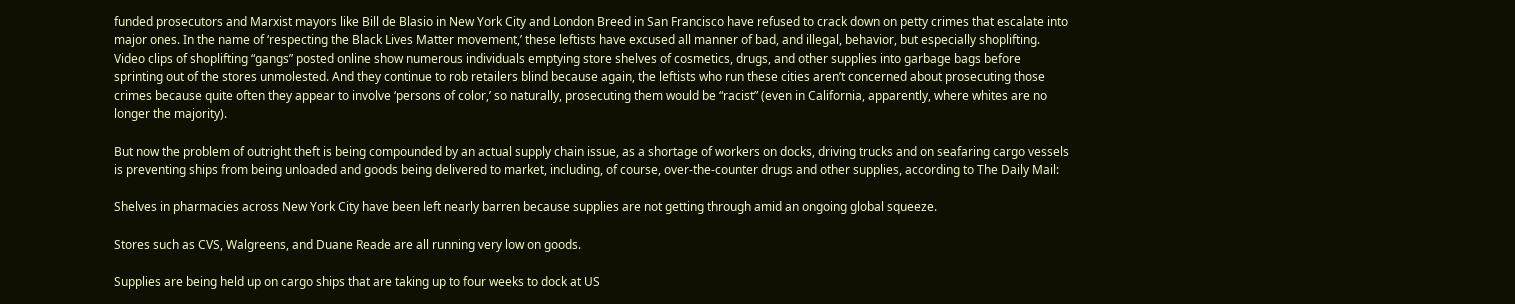funded prosecutors and Marxist mayors like Bill de Blasio in New York City and London Breed in San Francisco have refused to crack down on petty crimes that escalate into major ones. In the name of ‘respecting the Black Lives Matter movement,’ these leftists have excused all manner of bad, and illegal, behavior, but especially shoplifting. Video clips of shoplifting “gangs” posted online show numerous individuals emptying store shelves of cosmetics, drugs, and other supplies into garbage bags before sprinting out of the stores unmolested. And they continue to rob retailers blind because again, the leftists who run these cities aren’t concerned about prosecuting those crimes because quite often they appear to involve ‘persons of color,’ so naturally, prosecuting them would be “racist” (even in California, apparently, where whites are no longer the majority).

But now the problem of outright theft is being compounded by an actual supply chain issue, as a shortage of workers on docks, driving trucks and on seafaring cargo vessels is preventing ships from being unloaded and goods being delivered to market, including, of course, over-the-counter drugs and other supplies, according to The Daily Mail:

Shelves in pharmacies across New York City have been left nearly barren because supplies are not getting through amid an ongoing global squeeze.

Stores such as CVS, Walgreens, and Duane Reade are all running very low on goods.

Supplies are being held up on cargo ships that are taking up to four weeks to dock at US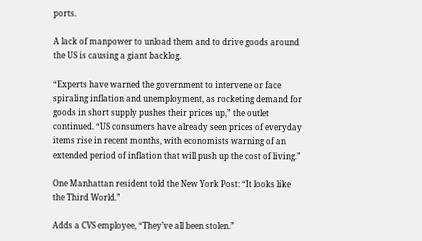ports.

A lack of manpower to unload them and to drive goods around the US is causing a giant backlog.

“Experts have warned the government to intervene or face spiraling inflation and unemployment, as rocketing demand for goods in short supply pushes their prices up,” the outlet continued. “US consumers have already seen prices of everyday items rise in recent months, with economists warning of an extended period of inflation that will push up the cost of living.”

One Manhattan resident told the New York Post: “It looks like the Third World.”

Adds a CVS employee, “They’ve all been stolen.”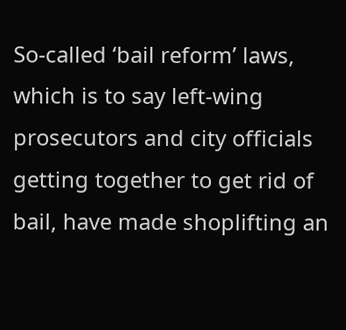So-called ‘bail reform’ laws, which is to say left-wing prosecutors and city officials getting together to get rid of bail, have made shoplifting an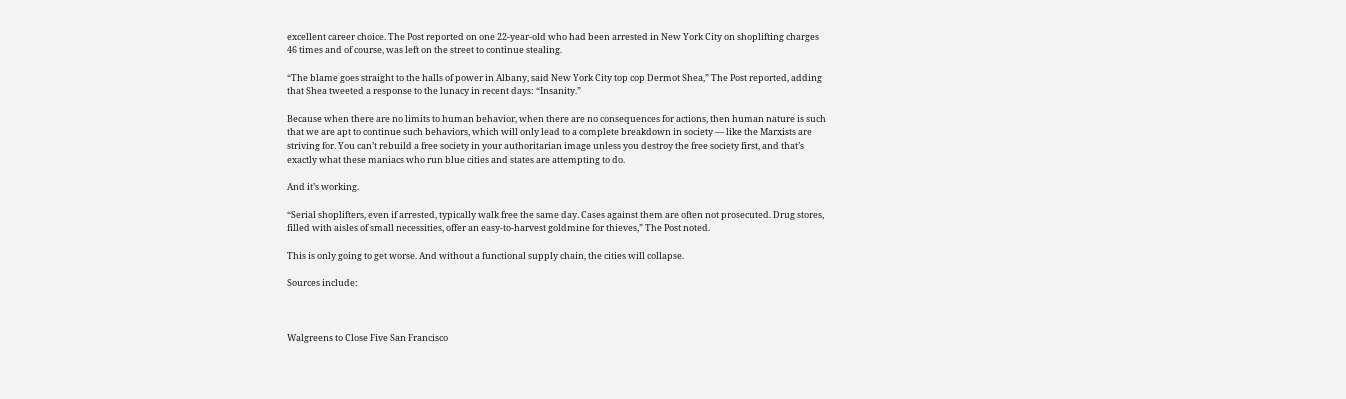excellent career choice. The Post reported on one 22-year-old who had been arrested in New York City on shoplifting charges 46 times and of course, was left on the street to continue stealing.

“The blame goes straight to the halls of power in Albany, said New York City top cop Dermot Shea,” The Post reported, adding that Shea tweeted a response to the lunacy in recent days: “Insanity.”

Because when there are no limits to human behavior, when there are no consequences for actions, then human nature is such that we are apt to continue such behaviors, which will only lead to a complete breakdown in society — like the Marxists are striving for. You can’t rebuild a free society in your authoritarian image unless you destroy the free society first, and that’s exactly what these maniacs who run blue cities and states are attempting to do.

And it’s working.

“Serial shoplifters, even if arrested, typically walk free the same day. Cases against them are often not prosecuted. Drug stores, filled with aisles of small necessities, offer an easy-to-harvest goldmine for thieves,” The Post noted.

This is only going to get worse. And without a functional supply chain, the cities will collapse.

Sources include:



Walgreens to Close Five San Francisco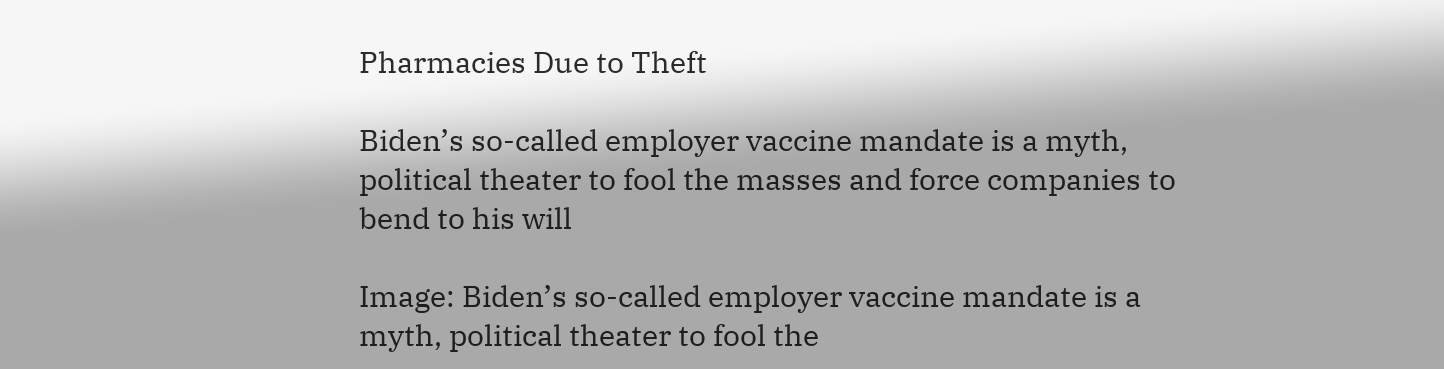Pharmacies Due to Theft

Biden’s so-called employer vaccine mandate is a myth, political theater to fool the masses and force companies to bend to his will

Image: Biden’s so-called employer vaccine mandate is a myth, political theater to fool the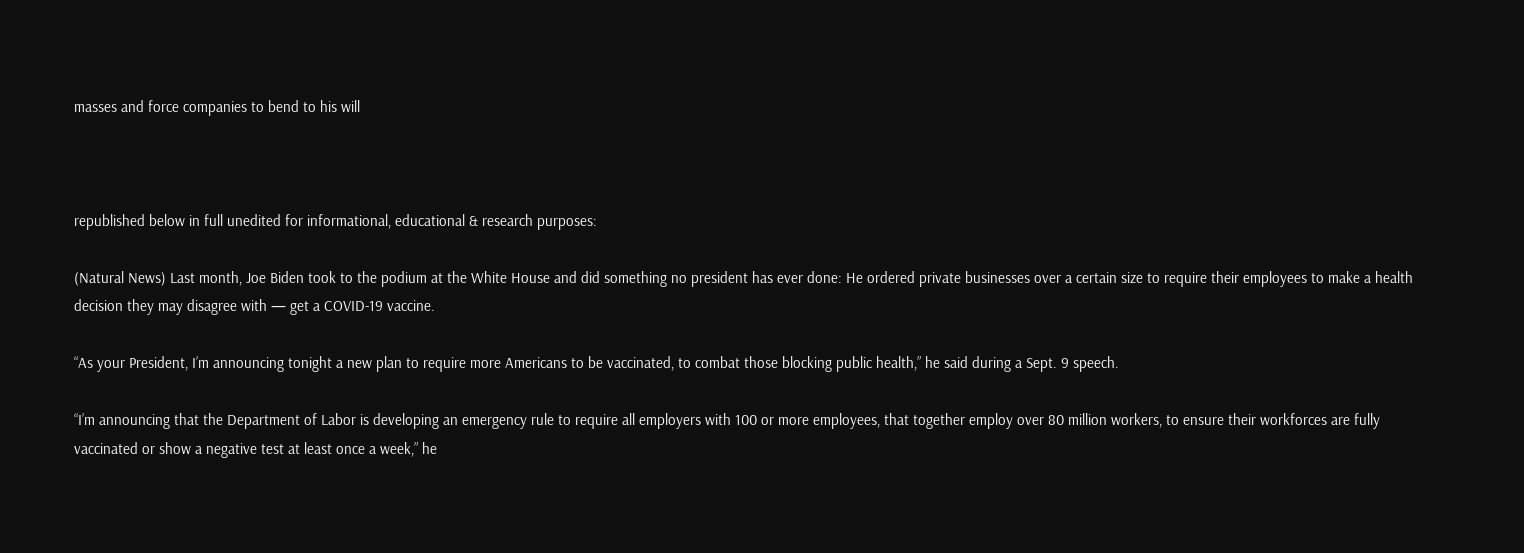masses and force companies to bend to his will



republished below in full unedited for informational, educational & research purposes:

(Natural News) Last month, Joe Biden took to the podium at the White House and did something no president has ever done: He ordered private businesses over a certain size to require their employees to make a health decision they may disagree with — get a COVID-19 vaccine.

“As your President, I’m announcing tonight a new plan to require more Americans to be vaccinated, to combat those blocking public health,” he said during a Sept. 9 speech.

“I’m announcing that the Department of Labor is developing an emergency rule to require all employers with 100 or more employees, that together employ over 80 million workers, to ensure their workforces are fully vaccinated or show a negative test at least once a week,” he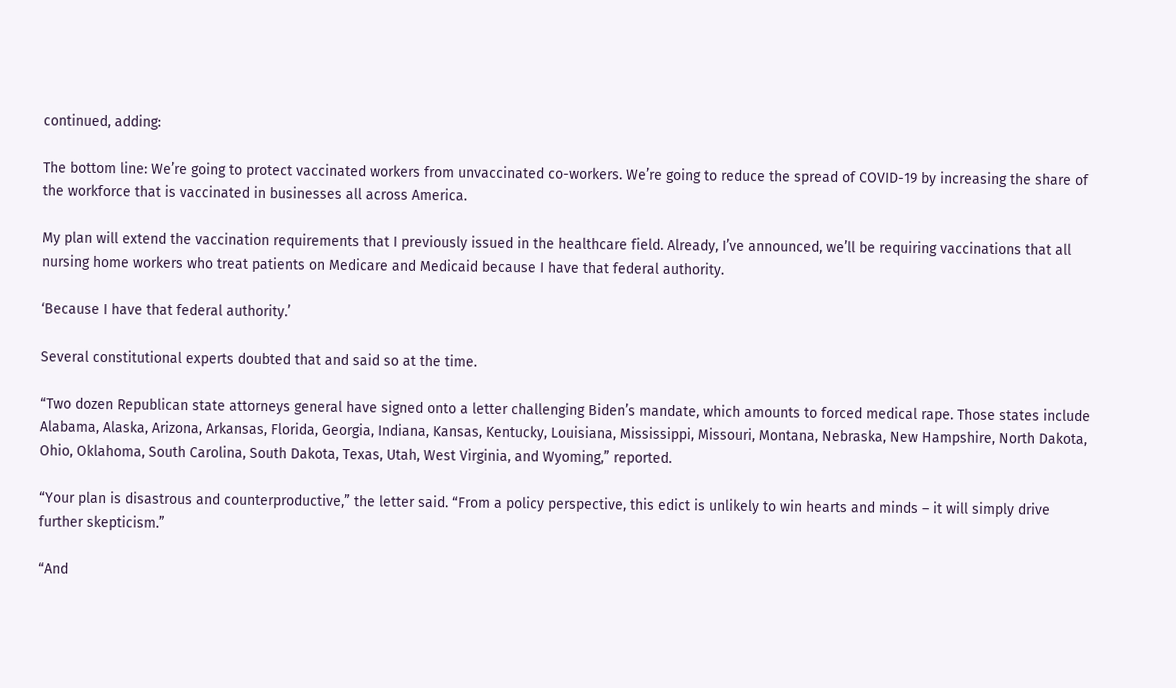continued, adding:

The bottom line: We’re going to protect vaccinated workers from unvaccinated co-workers. We’re going to reduce the spread of COVID-19 by increasing the share of the workforce that is vaccinated in businesses all across America.

My plan will extend the vaccination requirements that I previously issued in the healthcare field. Already, I’ve announced, we’ll be requiring vaccinations that all nursing home workers who treat patients on Medicare and Medicaid because I have that federal authority.

‘Because I have that federal authority.’

Several constitutional experts doubted that and said so at the time.

“Two dozen Republican state attorneys general have signed onto a letter challenging Biden’s mandate, which amounts to forced medical rape. Those states include Alabama, Alaska, Arizona, Arkansas, Florida, Georgia, Indiana, Kansas, Kentucky, Louisiana, Mississippi, Missouri, Montana, Nebraska, New Hampshire, North Dakota, Ohio, Oklahoma, South Carolina, South Dakota, Texas, Utah, West Virginia, and Wyoming,” reported.

“Your plan is disastrous and counterproductive,” the letter said. “From a policy perspective, this edict is unlikely to win hearts and minds – it will simply drive further skepticism.”

“And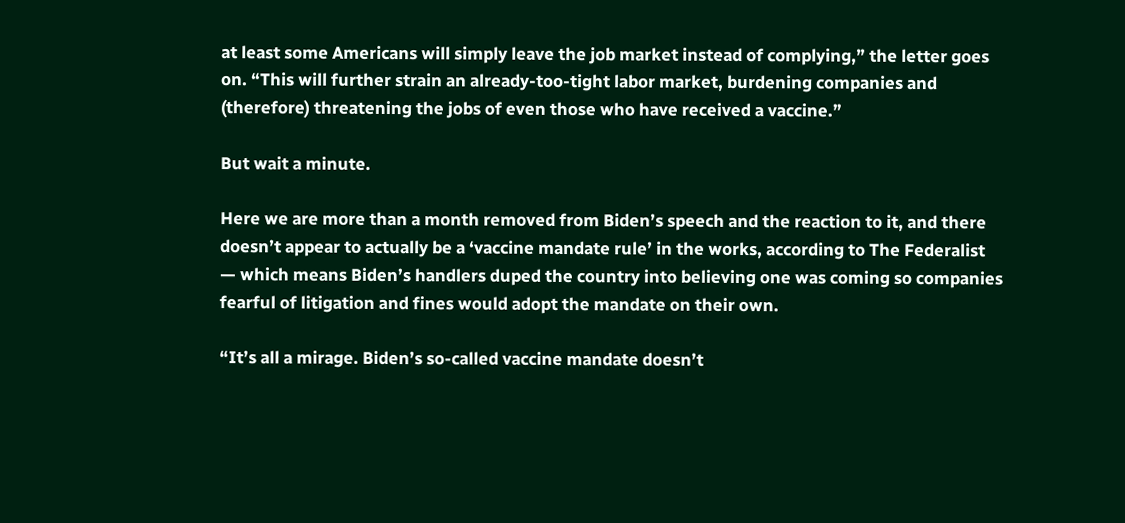at least some Americans will simply leave the job market instead of complying,” the letter goes on. “This will further strain an already-too-tight labor market, burdening companies and (therefore) threatening the jobs of even those who have received a vaccine.”

But wait a minute.

Here we are more than a month removed from Biden’s speech and the reaction to it, and there doesn’t appear to actually be a ‘vaccine mandate rule’ in the works, according to The Federalist — which means Biden’s handlers duped the country into believing one was coming so companies fearful of litigation and fines would adopt the mandate on their own.

“It’s all a mirage. Biden’s so-called vaccine mandate doesn’t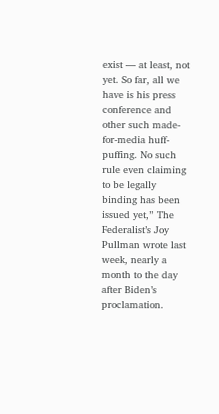exist — at least, not yet. So far, all we have is his press conference and other such made-for-media huff-puffing. No such rule even claiming to be legally binding has been issued yet,” The Federalist’s Joy Pullman wrote last week, nearly a month to the day after Biden’s proclamation.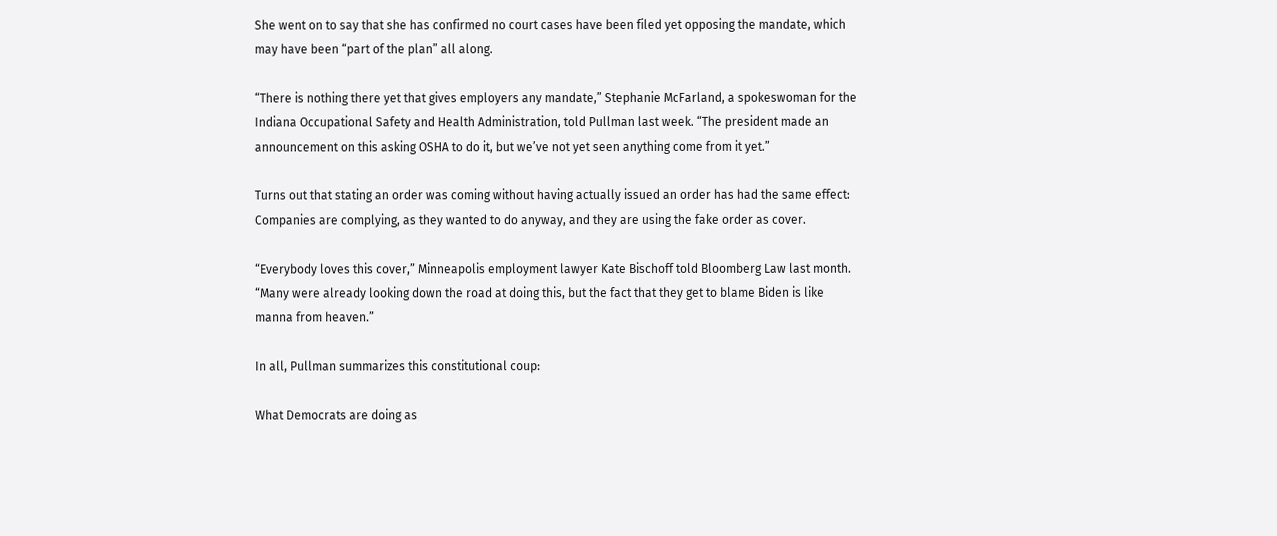She went on to say that she has confirmed no court cases have been filed yet opposing the mandate, which may have been “part of the plan” all along.

“There is nothing there yet that gives employers any mandate,” Stephanie McFarland, a spokeswoman for the Indiana Occupational Safety and Health Administration, told Pullman last week. “The president made an announcement on this asking OSHA to do it, but we’ve not yet seen anything come from it yet.”

Turns out that stating an order was coming without having actually issued an order has had the same effect: Companies are complying, as they wanted to do anyway, and they are using the fake order as cover.

“Everybody loves this cover,” Minneapolis employment lawyer Kate Bischoff told Bloomberg Law last month. “Many were already looking down the road at doing this, but the fact that they get to blame Biden is like manna from heaven.”

In all, Pullman summarizes this constitutional coup:

What Democrats are doing as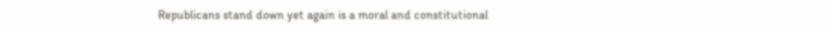Republicans stand down yet again is a moral and constitutional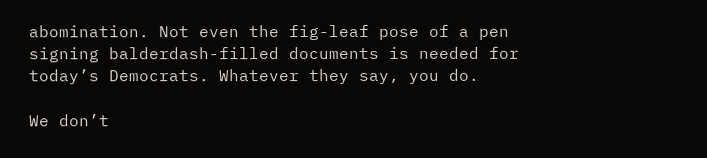abomination. Not even the fig-leaf pose of a pen signing balderdash-filled documents is needed for today’s Democrats. Whatever they say, you do.

We don’t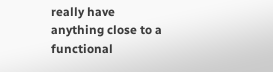really have anything close to a functional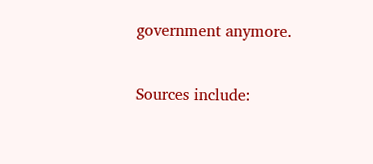government anymore.

Sources include: